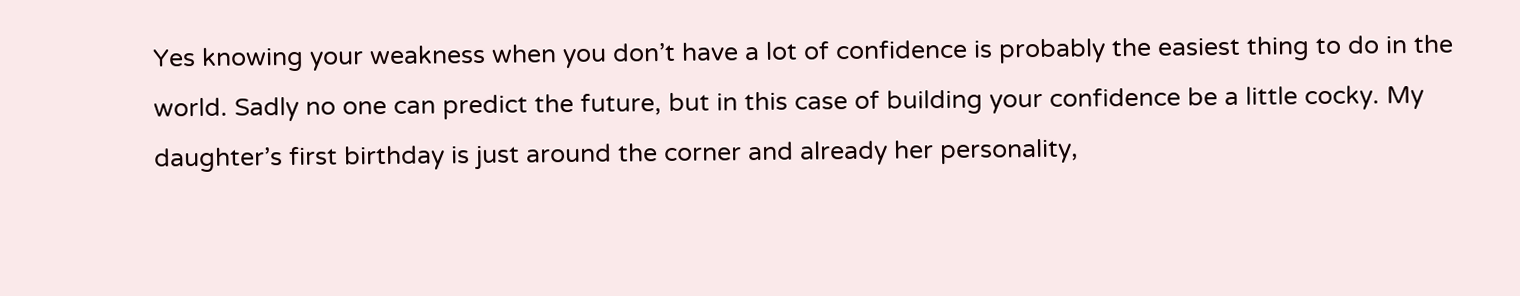Yes knowing your weakness when you don’t have a lot of confidence is probably the easiest thing to do in the world. Sadly no one can predict the future, but in this case of building your confidence be a little cocky. My daughter’s first birthday is just around the corner and already her personality,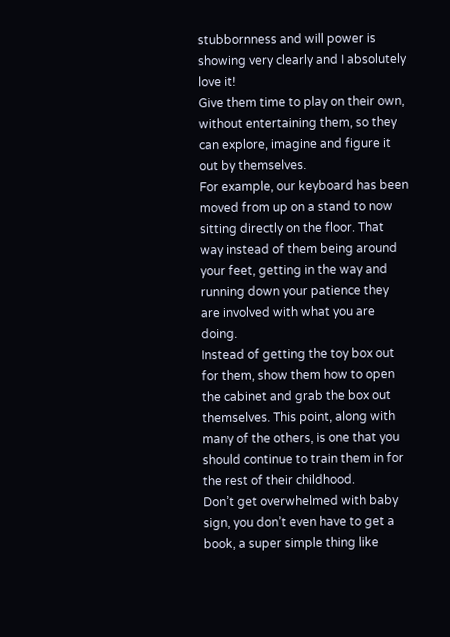stubbornness and will power is showing very clearly and I absolutely love it!
Give them time to play on their own, without entertaining them, so they can explore, imagine and figure it out by themselves.
For example, our keyboard has been moved from up on a stand to now sitting directly on the floor. That way instead of them being around your feet, getting in the way and running down your patience they are involved with what you are doing.
Instead of getting the toy box out for them, show them how to open the cabinet and grab the box out themselves. This point, along with many of the others, is one that you should continue to train them in for the rest of their childhood.
Don’t get overwhelmed with baby sign, you don’t even have to get a book, a super simple thing like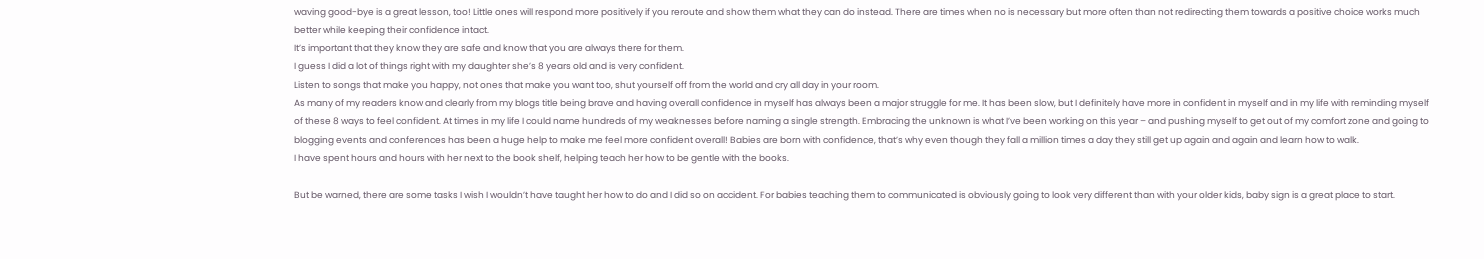waving good-bye is a great lesson, too! Little ones will respond more positively if you reroute and show them what they can do instead. There are times when no is necessary but more often than not redirecting them towards a positive choice works much better while keeping their confidence intact.
It’s important that they know they are safe and know that you are always there for them.
I guess I did a lot of things right with my daughter she’s 8 years old and is very confident.
Listen to songs that make you happy, not ones that make you want too, shut yourself off from the world and cry all day in your room.
As many of my readers know and clearly from my blogs title being brave and having overall confidence in myself has always been a major struggle for me. It has been slow, but I definitely have more in confident in myself and in my life with reminding myself of these 8 ways to feel confident. At times in my life I could name hundreds of my weaknesses before naming a single strength. Embracing the unknown is what I’ve been working on this year – and pushing myself to get out of my comfort zone and going to blogging events and conferences has been a huge help to make me feel more confident overall! Babies are born with confidence, that’s why even though they fall a million times a day they still get up again and again and learn how to walk.
I have spent hours and hours with her next to the book shelf, helping teach her how to be gentle with the books.

But be warned, there are some tasks I wish I wouldn’t have taught her how to do and I did so on accident. For babies teaching them to communicated is obviously going to look very different than with your older kids, baby sign is a great place to start.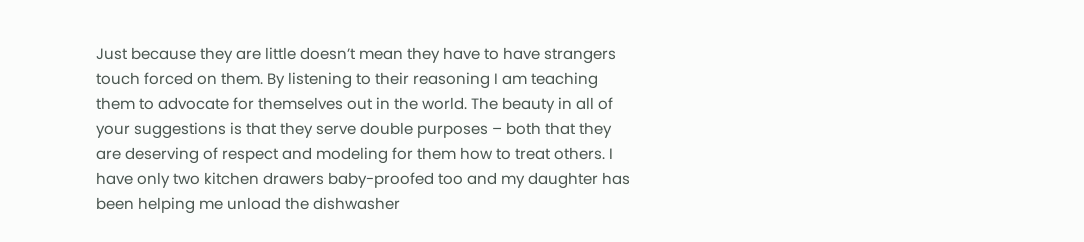Just because they are little doesn’t mean they have to have strangers touch forced on them. By listening to their reasoning I am teaching them to advocate for themselves out in the world. The beauty in all of your suggestions is that they serve double purposes – both that they are deserving of respect and modeling for them how to treat others. I have only two kitchen drawers baby-proofed too and my daughter has been helping me unload the dishwasher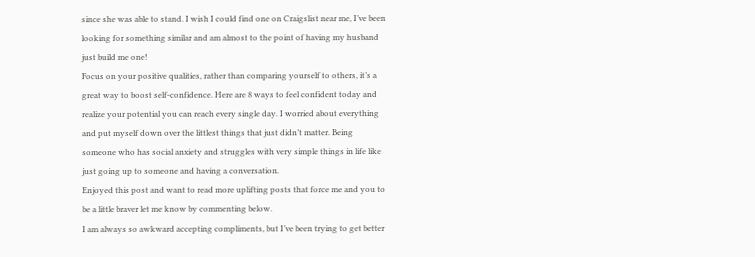since she was able to stand. I wish I could find one on Craigslist near me, I’ve been looking for something similar and am almost to the point of having my husband just build me one!
Focus on your positive qualities, rather than comparing yourself to others, it’s a great way to boost self-confidence. Here are 8 ways to feel confident today and realize your potential you can reach every single day. I worried about everything and put myself down over the littlest things that just didn’t matter. Being someone who has social anxiety and struggles with very simple things in life like just going up to someone and having a conversation.
Enjoyed this post and want to read more uplifting posts that force me and you to be a little braver let me know by commenting below.
I am always so awkward accepting compliments, but I’ve been trying to get better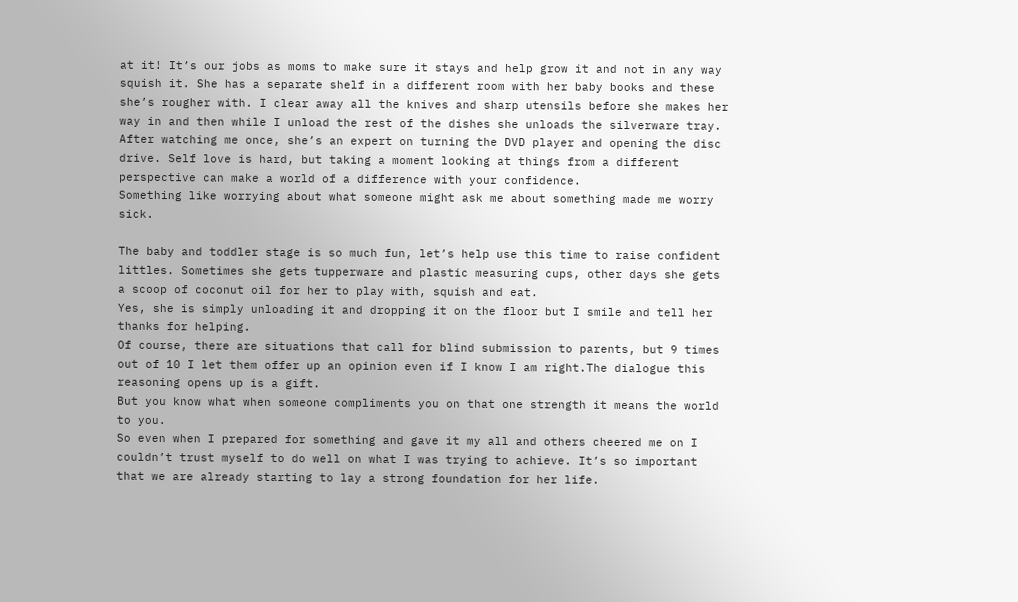at it! It’s our jobs as moms to make sure it stays and help grow it and not in any way squish it. She has a separate shelf in a different room with her baby books and these she’s rougher with. I clear away all the knives and sharp utensils before she makes her way in and then while I unload the rest of the dishes she unloads the silverware tray. After watching me once, she’s an expert on turning the DVD player and opening the disc drive. Self love is hard, but taking a moment looking at things from a different perspective can make a world of a difference with your confidence.
Something like worrying about what someone might ask me about something made me worry sick.

The baby and toddler stage is so much fun, let’s help use this time to raise confident littles. Sometimes she gets tupperware and plastic measuring cups, other days she gets a scoop of coconut oil for her to play with, squish and eat.
Yes, she is simply unloading it and dropping it on the floor but I smile and tell her thanks for helping.
Of course, there are situations that call for blind submission to parents, but 9 times out of 10 I let them offer up an opinion even if I know I am right.The dialogue this reasoning opens up is a gift.
But you know what when someone compliments you on that one strength it means the world to you.
So even when I prepared for something and gave it my all and others cheered me on I couldn’t trust myself to do well on what I was trying to achieve. It’s so important that we are already starting to lay a strong foundation for her life.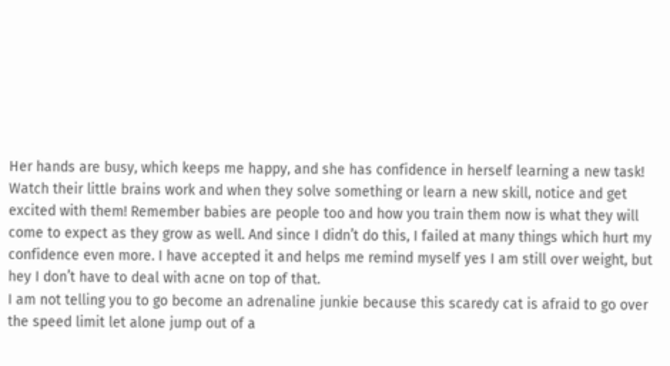Her hands are busy, which keeps me happy, and she has confidence in herself learning a new task!
Watch their little brains work and when they solve something or learn a new skill, notice and get excited with them! Remember babies are people too and how you train them now is what they will come to expect as they grow as well. And since I didn’t do this, I failed at many things which hurt my confidence even more. I have accepted it and helps me remind myself yes I am still over weight, but hey I don’t have to deal with acne on top of that.
I am not telling you to go become an adrenaline junkie because this scaredy cat is afraid to go over the speed limit let alone jump out of a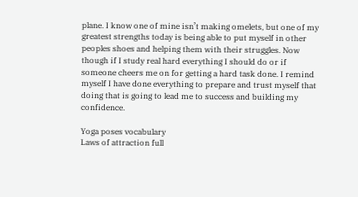plane. I know one of mine isn’t making omelets, but one of my greatest strengths today is being able to put myself in other peoples shoes and helping them with their struggles. Now though if I study real hard everything I should do or if someone cheers me on for getting a hard task done. I remind myself I have done everything to prepare and trust myself that doing that is going to lead me to success and building my confidence.

Yoga poses vocabulary
Laws of attraction full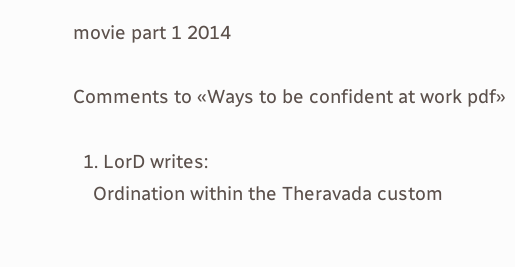movie part 1 2014

Comments to «Ways to be confident at work pdf»

  1. LorD writes:
    Ordination within the Theravada custom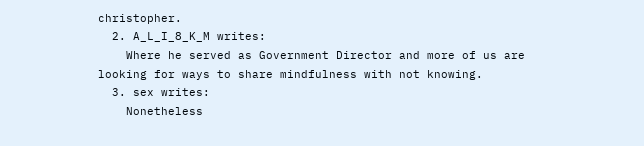christopher.
  2. A_L_I_8_K_M writes:
    Where he served as Government Director and more of us are looking for ways to share mindfulness with not knowing.
  3. sex writes:
    Nonetheless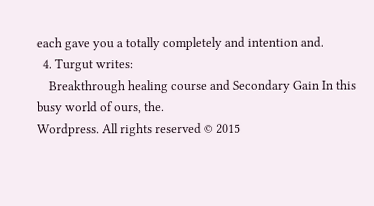each gave you a totally completely and intention and.
  4. Turgut writes:
    Breakthrough healing course and Secondary Gain In this busy world of ours, the.
Wordpress. All rights reserved © 2015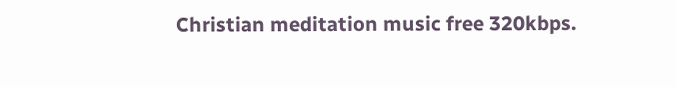Christian meditation music free 320kbps.